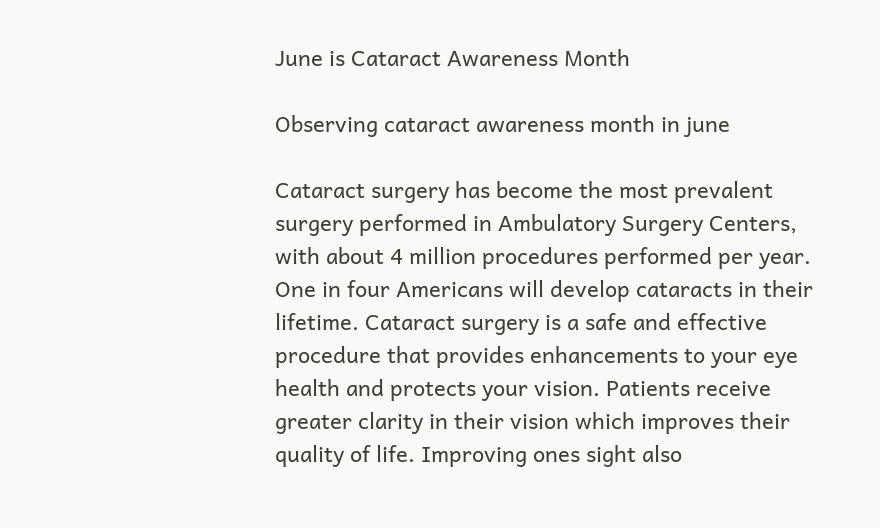June is Cataract Awareness Month

Observing cataract awareness month in june

Cataract surgery has become the most prevalent surgery performed in Ambulatory Surgery Centers, with about 4 million procedures performed per year. One in four Americans will develop cataracts in their lifetime. Cataract surgery is a safe and effective procedure that provides enhancements to your eye health and protects your vision. Patients receive greater clarity in their vision which improves their quality of life. Improving ones sight also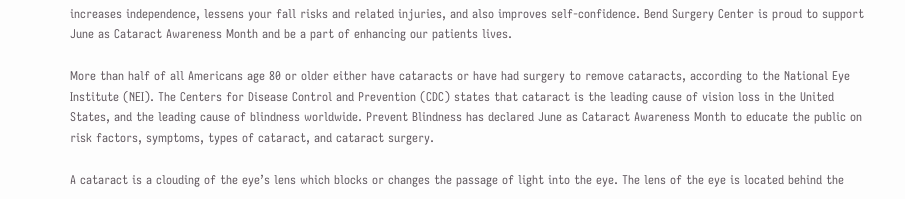increases independence, lessens your fall risks and related injuries, and also improves self-confidence. Bend Surgery Center is proud to support June as Cataract Awareness Month and be a part of enhancing our patients lives.

More than half of all Americans age 80 or older either have cataracts or have had surgery to remove cataracts, according to the National Eye Institute (NEI). The Centers for Disease Control and Prevention (CDC) states that cataract is the leading cause of vision loss in the United States, and the leading cause of blindness worldwide. Prevent Blindness has declared June as Cataract Awareness Month to educate the public on risk factors, symptoms, types of cataract, and cataract surgery.

A cataract is a clouding of the eye’s lens which blocks or changes the passage of light into the eye. The lens of the eye is located behind the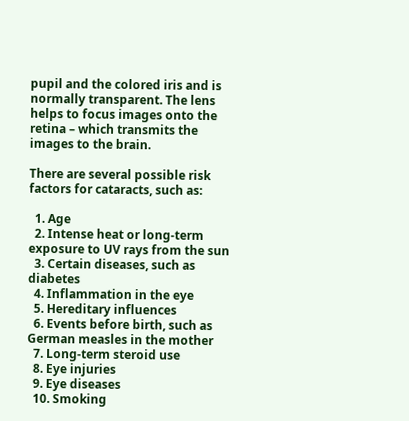pupil and the colored iris and is normally transparent. The lens helps to focus images onto the retina – which transmits the images to the brain.

There are several possible risk factors for cataracts, such as:

  1. Age
  2. Intense heat or long-term exposure to UV rays from the sun
  3. Certain diseases, such as diabetes
  4. Inflammation in the eye
  5. Hereditary influences
  6. Events before birth, such as German measles in the mother
  7. Long-term steroid use
  8. Eye injuries
  9. Eye diseases
  10. Smoking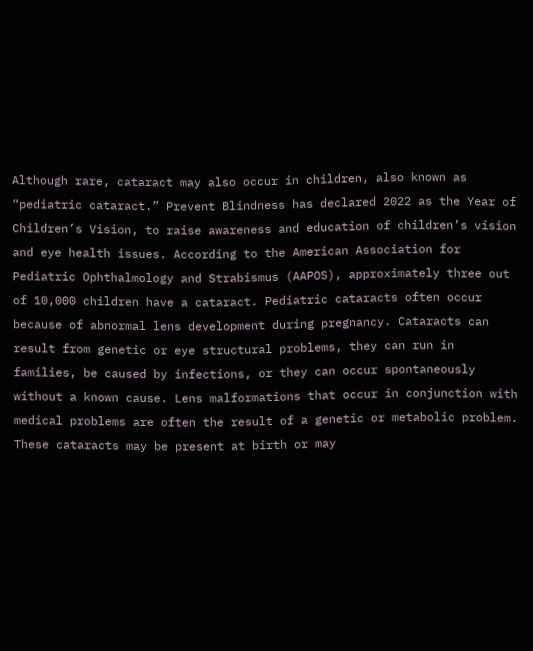Although rare, cataract may also occur in children, also known as “pediatric cataract.” Prevent Blindness has declared 2022 as the Year of Children’s Vision, to raise awareness and education of children’s vision and eye health issues. According to the American Association for Pediatric Ophthalmology and Strabismus (AAPOS), approximately three out of 10,000 children have a cataract. Pediatric cataracts often occur because of abnormal lens development during pregnancy. Cataracts can result from genetic or eye structural problems, they can run in families, be caused by infections, or they can occur spontaneously without a known cause. Lens malformations that occur in conjunction with medical problems are often the result of a genetic or metabolic problem. These cataracts may be present at birth or may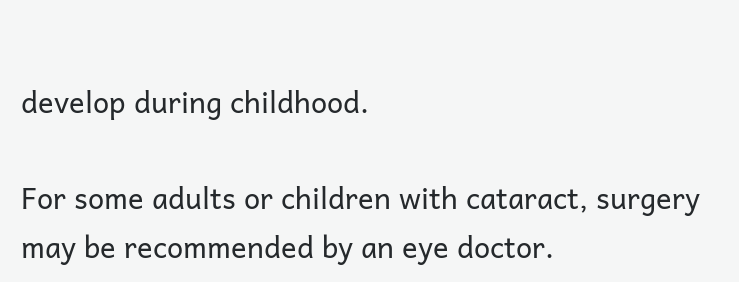develop during childhood.

For some adults or children with cataract, surgery may be recommended by an eye doctor.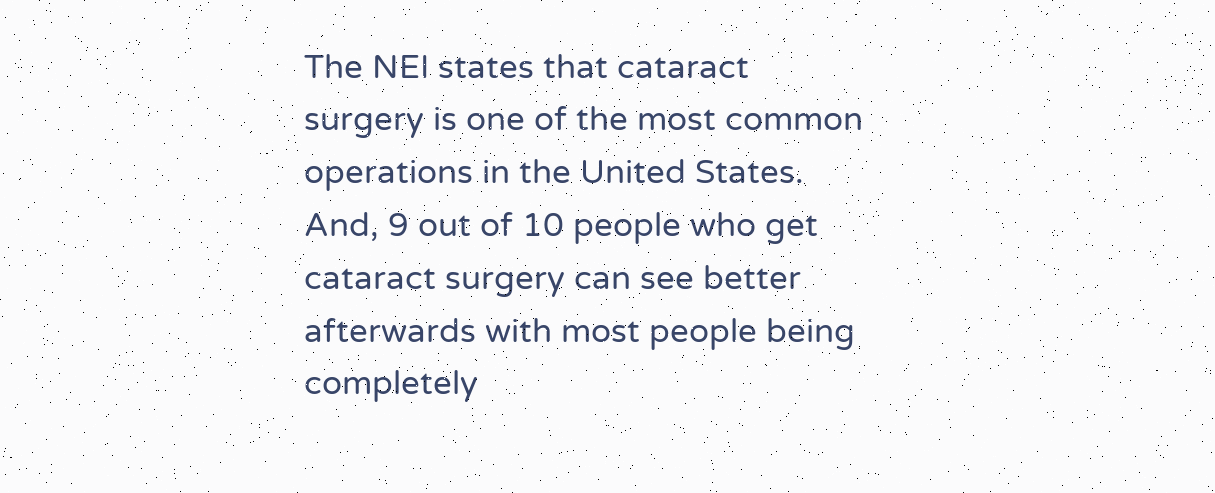The NEI states that cataract surgery is one of the most common operations in the United States. And, 9 out of 10 people who get cataract surgery can see better afterwards with most people being completely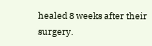healed 8 weeks after their surgery.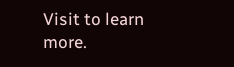Visit to learn more.